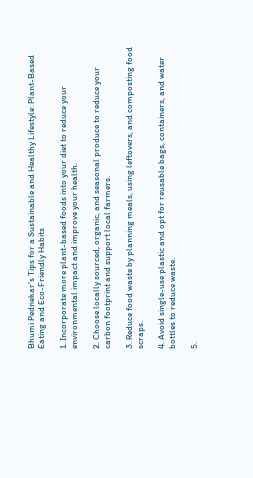Bhumi Pednekar's Tips for a Sustainable and Healthy Lifestyle: Plant-Based Eating and Eco-Friendly Habits

1. Incorporate more plant-based foods into your diet to reduce your environmental impact and improve your health.

2. Choose locally sourced, organic, and seasonal produce to reduce your carbon footprint and support local farmers.

3. Reduce food waste by planning meals, using leftovers, and composting food scraps.

4. Avoid single-use plastic and opt for reusable bags, containers, and water bottles to reduce waste.

5.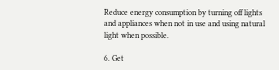Reduce energy consumption by turning off lights and appliances when not in use and using natural light when possible.

6. Get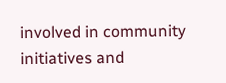involved in community initiatives and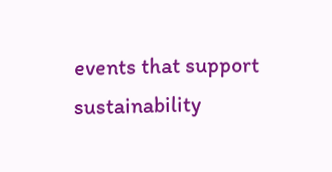events that support sustainability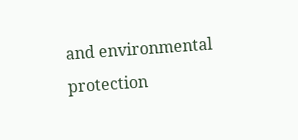and environmental protection